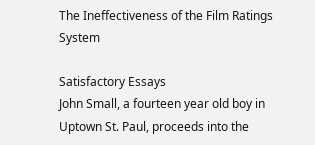The Ineffectiveness of the Film Ratings System

Satisfactory Essays
John Small, a fourteen year old boy in Uptown St. Paul, proceeds into the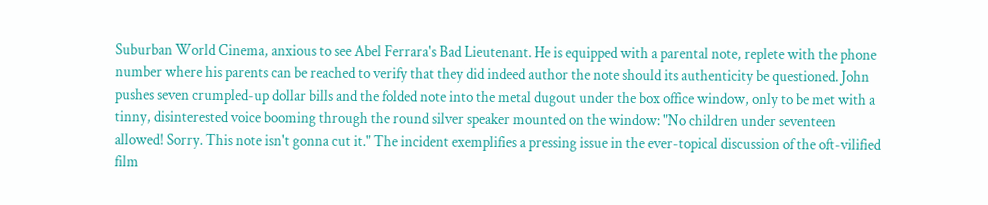Suburban World Cinema, anxious to see Abel Ferrara's Bad Lieutenant. He is equipped with a parental note, replete with the phone number where his parents can be reached to verify that they did indeed author the note should its authenticity be questioned. John pushes seven crumpled-up dollar bills and the folded note into the metal dugout under the box office window, only to be met with a tinny, disinterested voice booming through the round silver speaker mounted on the window: "No children under seventeen allowed! Sorry. This note isn't gonna cut it." The incident exemplifies a pressing issue in the ever-topical discussion of the oft-vilified film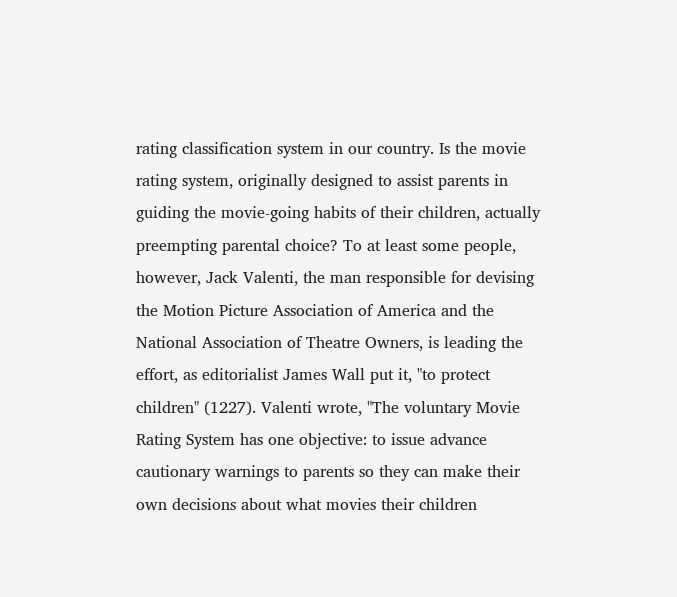rating classification system in our country. Is the movie rating system, originally designed to assist parents in guiding the movie-going habits of their children, actually preempting parental choice? To at least some people, however, Jack Valenti, the man responsible for devising the Motion Picture Association of America and the National Association of Theatre Owners, is leading the effort, as editorialist James Wall put it, "to protect children" (1227). Valenti wrote, "The voluntary Movie Rating System has one objective: to issue advance cautionary warnings to parents so they can make their own decisions about what movies their children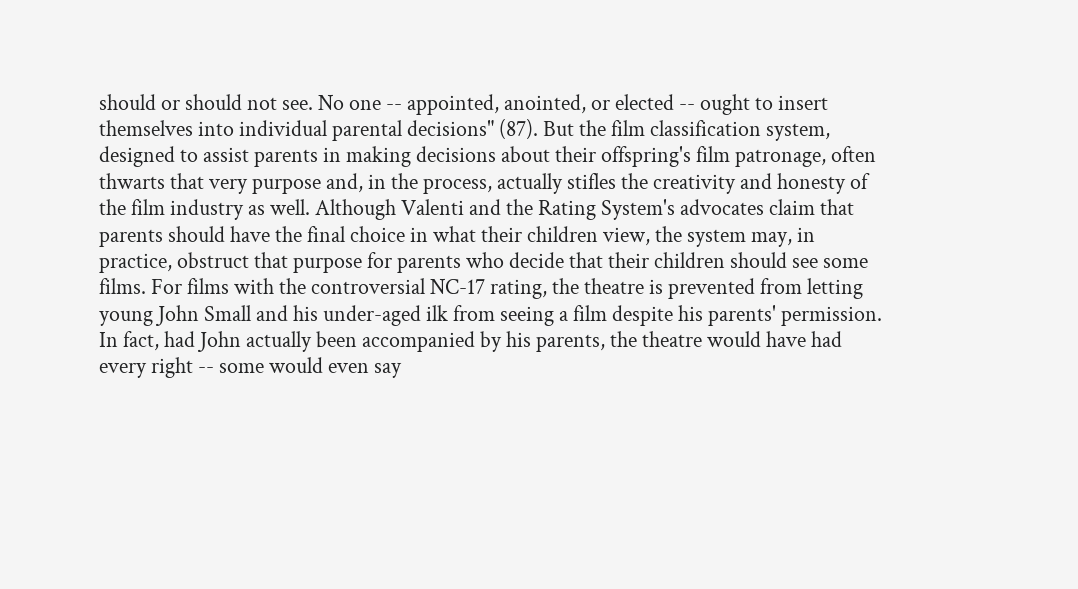should or should not see. No one -- appointed, anointed, or elected -- ought to insert themselves into individual parental decisions" (87). But the film classification system, designed to assist parents in making decisions about their offspring's film patronage, often thwarts that very purpose and, in the process, actually stifles the creativity and honesty of the film industry as well. Although Valenti and the Rating System's advocates claim that parents should have the final choice in what their children view, the system may, in practice, obstruct that purpose for parents who decide that their children should see some films. For films with the controversial NC-17 rating, the theatre is prevented from letting young John Small and his under-aged ilk from seeing a film despite his parents' permission. In fact, had John actually been accompanied by his parents, the theatre would have had every right -- some would even say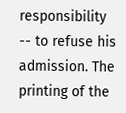responsibility -- to refuse his admission. The printing of the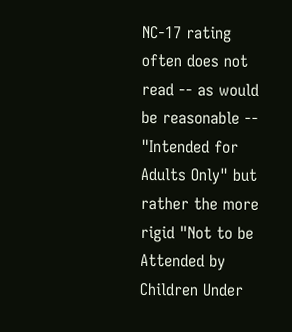NC-17 rating often does not read -- as would be reasonable -- "Intended for Adults Only" but rather the more rigid "Not to be Attended by Children Under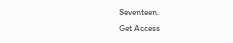Seventeen.
Get Access